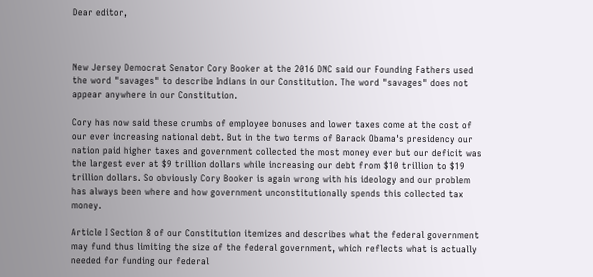Dear editor,



New Jersey Democrat Senator Cory Booker at the 2016 DNC said our Founding Fathers used the word "savages" to describe Indians in our Constitution. The word "savages" does not appear anywhere in our Constitution.

Cory has now said these crumbs of employee bonuses and lower taxes come at the cost of our ever increasing national debt. But in the two terms of Barack Obama's presidency our nation paid higher taxes and government collected the most money ever but our deficit was the largest ever at $9 trillion dollars while increasing our debt from $10 trillion to $19 trillion dollars. So obviously Cory Booker is again wrong with his ideology and our problem has always been where and how government unconstitutionally spends this collected tax money.

Article I Section 8 of our Constitution itemizes and describes what the federal government may fund thus limiting the size of the federal government, which reflects what is actually needed for funding our federal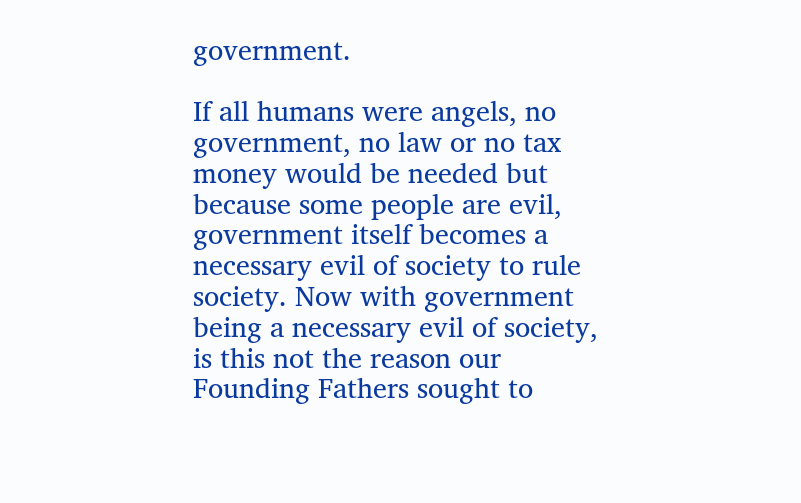government.

If all humans were angels, no government, no law or no tax money would be needed but because some people are evil, government itself becomes a necessary evil of society to rule society. Now with government being a necessary evil of society, is this not the reason our Founding Fathers sought to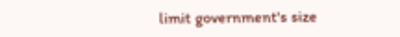limit government's size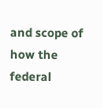and scope of how the federal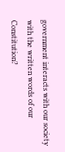government interacts with our society with the written words of our Constitution?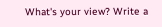What's your view? Write a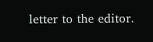letter to the editor.